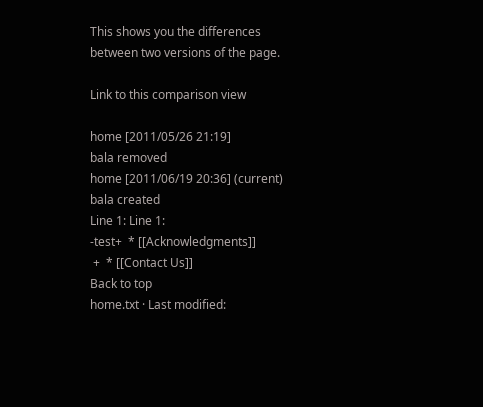This shows you the differences between two versions of the page.

Link to this comparison view

home [2011/05/26 21:19]
bala removed
home [2011/06/19 20:36] (current)
bala created
Line 1: Line 1:
-test+  * [[Acknowledgments]]
 +  * [[Contact Us]]
Back to top
home.txt · Last modified: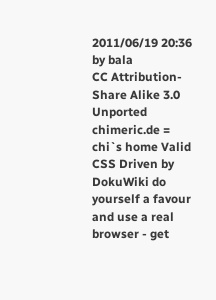2011/06/19 20:36 by bala
CC Attribution-Share Alike 3.0 Unported
chimeric.de = chi`s home Valid CSS Driven by DokuWiki do yourself a favour and use a real browser - get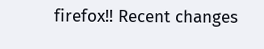firefox!! Recent changes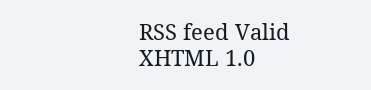RSS feed Valid XHTML 1.0